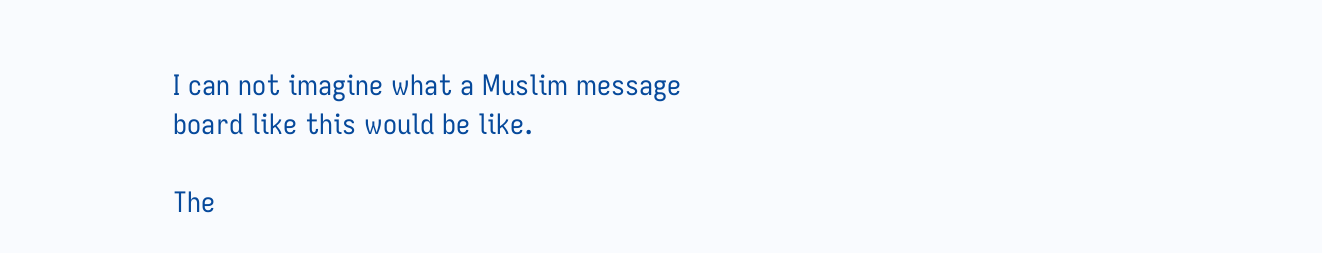I can not imagine what a Muslim message board like this would be like.

The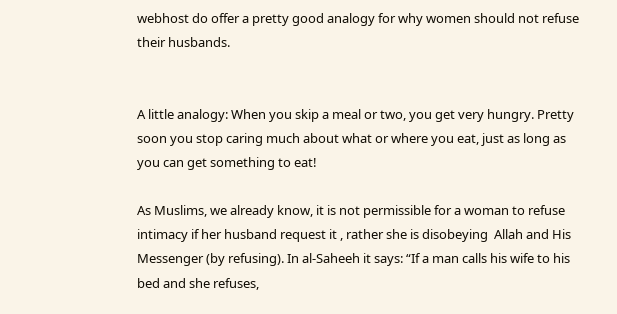webhost do offer a pretty good analogy for why women should not refuse their husbands.


A little analogy: When you skip a meal or two, you get very hungry. Pretty soon you stop caring much about what or where you eat, just as long as you can get something to eat!

As Muslims, we already know, it is not permissible for a woman to refuse intimacy if her husband request it , rather she is disobeying  Allah and His Messenger (by refusing). In al-Saheeh it says: “If a man calls his wife to his bed and she refuses,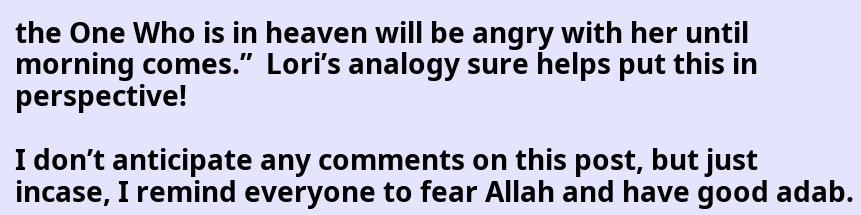the One Who is in heaven will be angry with her until morning comes.”  Lori’s analogy sure helps put this in perspective!

I don’t anticipate any comments on this post, but just incase, I remind everyone to fear Allah and have good adab.